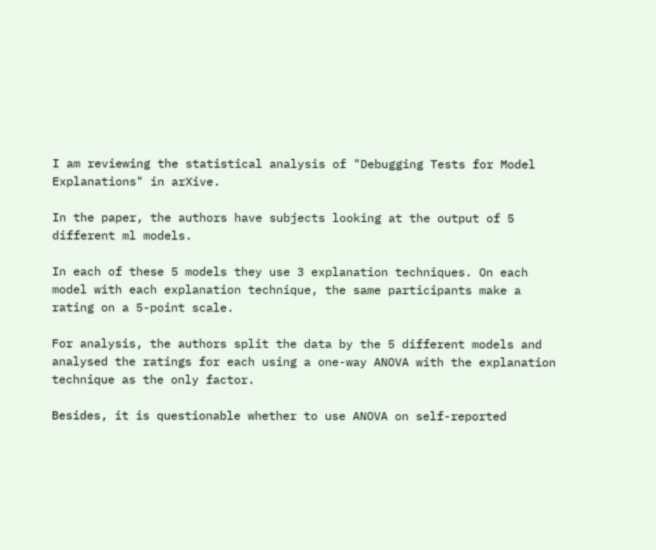I am reviewing the statistical analysis of "Debugging Tests for Model Explanations" in arXive.

In the paper, the authors have subjects looking at the output of 5 different ml models.

In each of these 5 models they use 3 explanation techniques. On each model with each explanation technique, the same participants make a rating on a 5-point scale.

For analysis, the authors split the data by the 5 different models and analysed the ratings for each using a one-way ANOVA with the explanation technique as the only factor.

Besides, it is questionable whether to use ANOVA on self-reported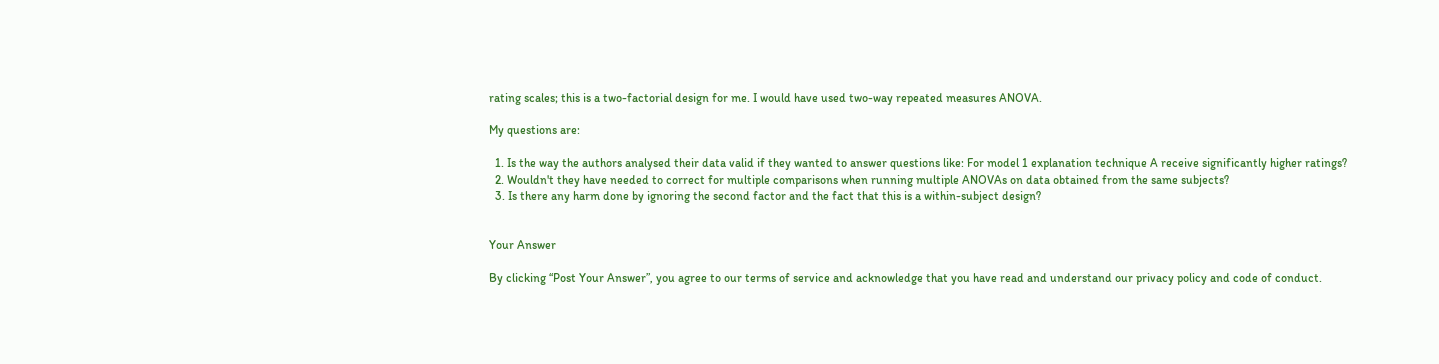rating scales; this is a two-factorial design for me. I would have used two-way repeated measures ANOVA.

My questions are:

  1. Is the way the authors analysed their data valid if they wanted to answer questions like: For model 1 explanation technique A receive significantly higher ratings?
  2. Wouldn't they have needed to correct for multiple comparisons when running multiple ANOVAs on data obtained from the same subjects?
  3. Is there any harm done by ignoring the second factor and the fact that this is a within-subject design?


Your Answer

By clicking “Post Your Answer”, you agree to our terms of service and acknowledge that you have read and understand our privacy policy and code of conduct.